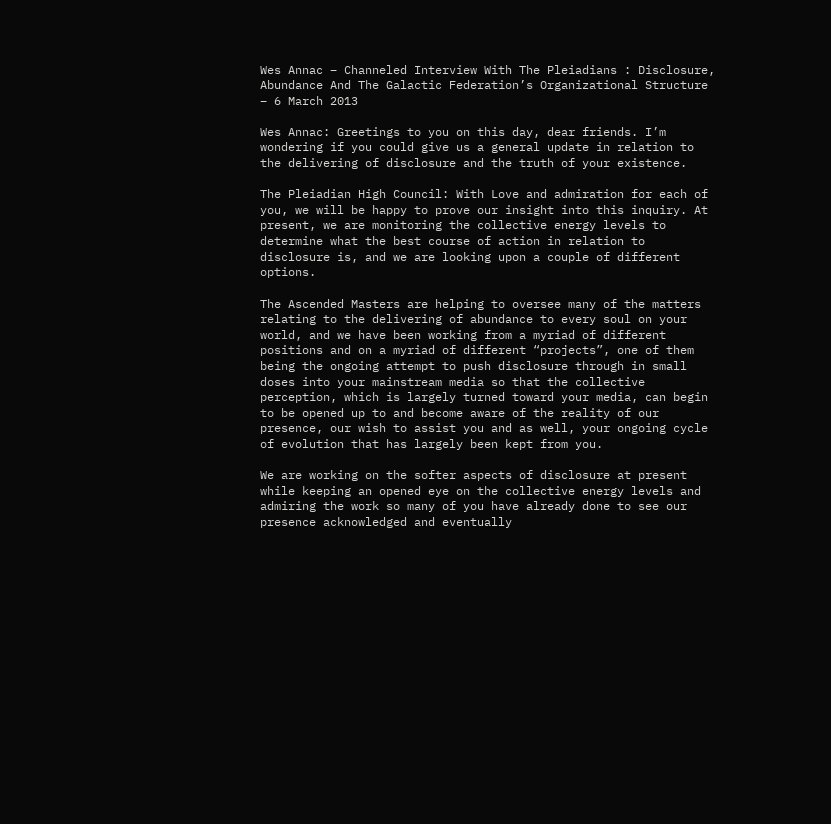Wes Annac – Channeled Interview With The Pleiadians : Disclosure, Abundance And The Galactic Federation’s Organizational Structure – 6 March 2013

Wes Annac: Greetings to you on this day, dear friends. I’m wondering if you could give us a general update in relation to the delivering of disclosure and the truth of your existence.

The Pleiadian High Council: With Love and admiration for each of you, we will be happy to prove our insight into this inquiry. At present, we are monitoring the collective energy levels to determine what the best course of action in relation to disclosure is, and we are looking upon a couple of different options.

The Ascended Masters are helping to oversee many of the matters relating to the delivering of abundance to every soul on your world, and we have been working from a myriad of different positions and on a myriad of different “projects”, one of them being the ongoing attempt to push disclosure through in small doses into your mainstream media so that the collective perception, which is largely turned toward your media, can begin to be opened up to and become aware of the reality of our presence, our wish to assist you and as well, your ongoing cycle of evolution that has largely been kept from you.

We are working on the softer aspects of disclosure at present while keeping an opened eye on the collective energy levels and admiring the work so many of you have already done to see our presence acknowledged and eventually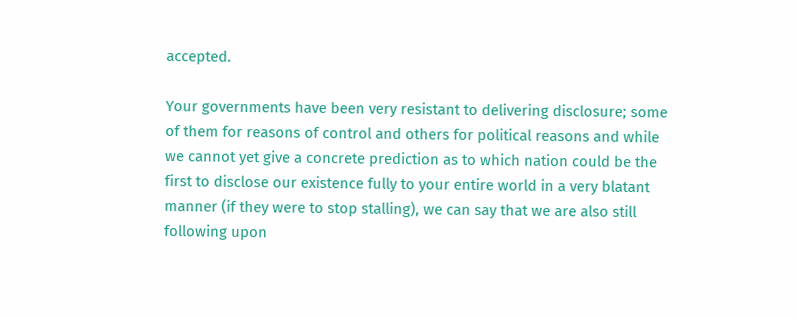accepted.

Your governments have been very resistant to delivering disclosure; some of them for reasons of control and others for political reasons and while we cannot yet give a concrete prediction as to which nation could be the first to disclose our existence fully to your entire world in a very blatant manner (if they were to stop stalling), we can say that we are also still following upon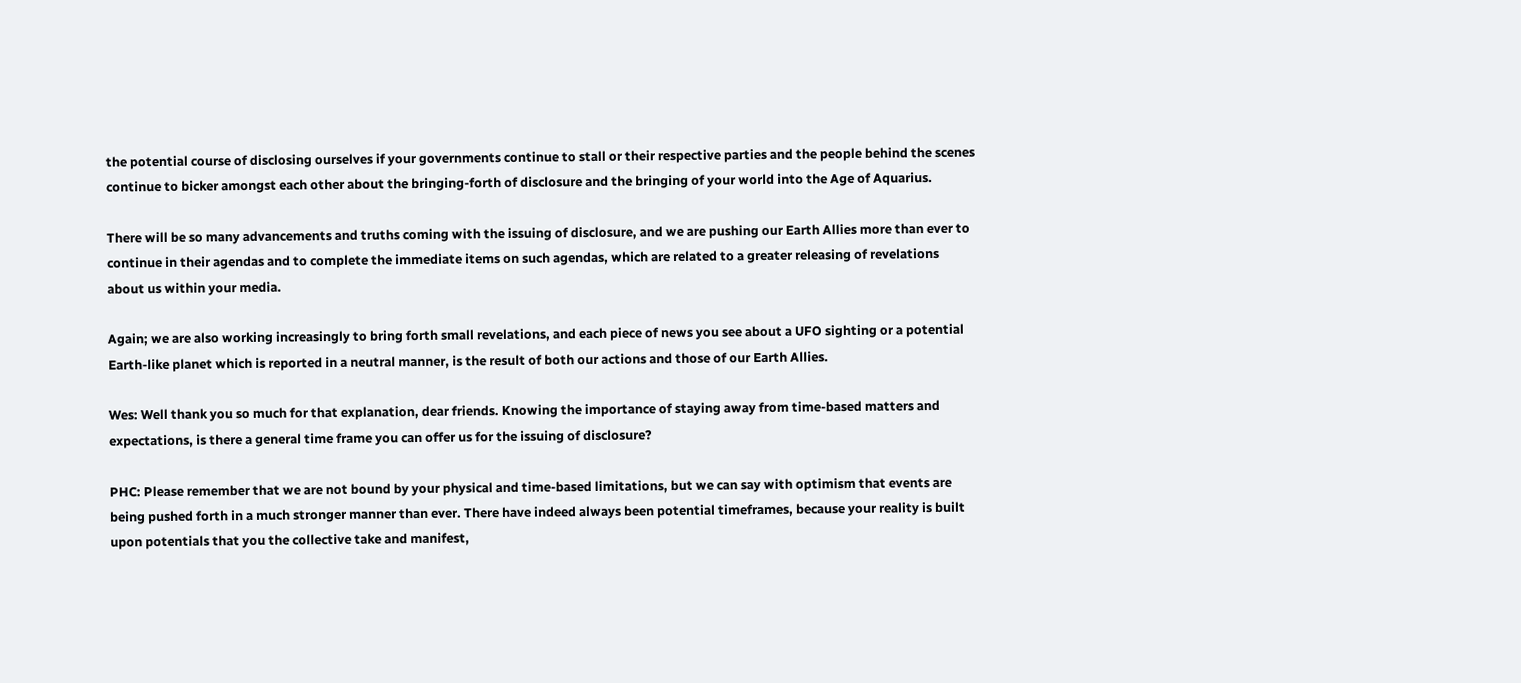the potential course of disclosing ourselves if your governments continue to stall or their respective parties and the people behind the scenes continue to bicker amongst each other about the bringing-forth of disclosure and the bringing of your world into the Age of Aquarius.

There will be so many advancements and truths coming with the issuing of disclosure, and we are pushing our Earth Allies more than ever to continue in their agendas and to complete the immediate items on such agendas, which are related to a greater releasing of revelations about us within your media.

Again; we are also working increasingly to bring forth small revelations, and each piece of news you see about a UFO sighting or a potential Earth-like planet which is reported in a neutral manner, is the result of both our actions and those of our Earth Allies.

Wes: Well thank you so much for that explanation, dear friends. Knowing the importance of staying away from time-based matters and expectations, is there a general time frame you can offer us for the issuing of disclosure?

PHC: Please remember that we are not bound by your physical and time-based limitations, but we can say with optimism that events are being pushed forth in a much stronger manner than ever. There have indeed always been potential timeframes, because your reality is built upon potentials that you the collective take and manifest,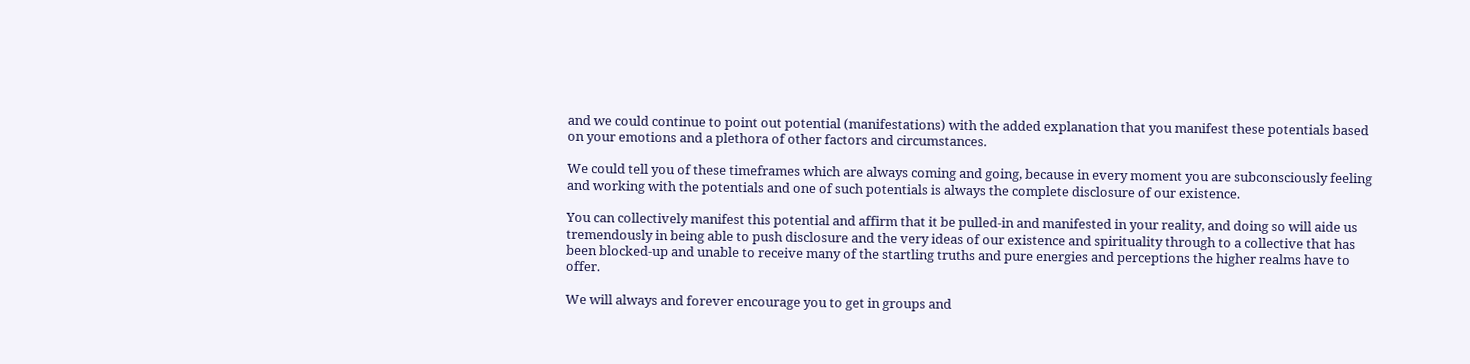and we could continue to point out potential (manifestations) with the added explanation that you manifest these potentials based on your emotions and a plethora of other factors and circumstances.

We could tell you of these timeframes which are always coming and going, because in every moment you are subconsciously feeling and working with the potentials and one of such potentials is always the complete disclosure of our existence.

You can collectively manifest this potential and affirm that it be pulled-in and manifested in your reality, and doing so will aide us tremendously in being able to push disclosure and the very ideas of our existence and spirituality through to a collective that has been blocked-up and unable to receive many of the startling truths and pure energies and perceptions the higher realms have to offer.

We will always and forever encourage you to get in groups and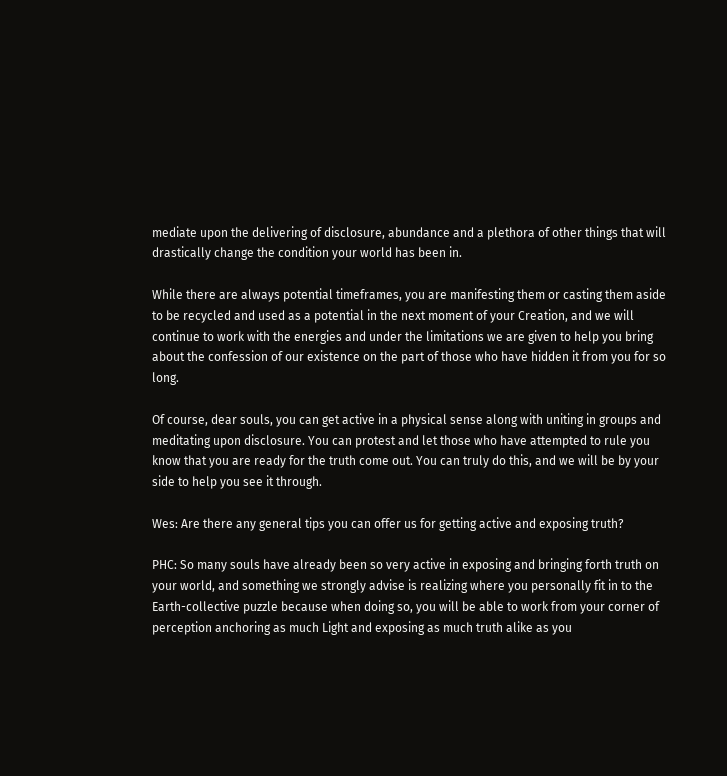mediate upon the delivering of disclosure, abundance and a plethora of other things that will drastically change the condition your world has been in.

While there are always potential timeframes, you are manifesting them or casting them aside to be recycled and used as a potential in the next moment of your Creation, and we will continue to work with the energies and under the limitations we are given to help you bring about the confession of our existence on the part of those who have hidden it from you for so long.

Of course, dear souls, you can get active in a physical sense along with uniting in groups and meditating upon disclosure. You can protest and let those who have attempted to rule you know that you are ready for the truth come out. You can truly do this, and we will be by your side to help you see it through.

Wes: Are there any general tips you can offer us for getting active and exposing truth?

PHC: So many souls have already been so very active in exposing and bringing forth truth on your world, and something we strongly advise is realizing where you personally fit in to the Earth-collective puzzle because when doing so, you will be able to work from your corner of perception anchoring as much Light and exposing as much truth alike as you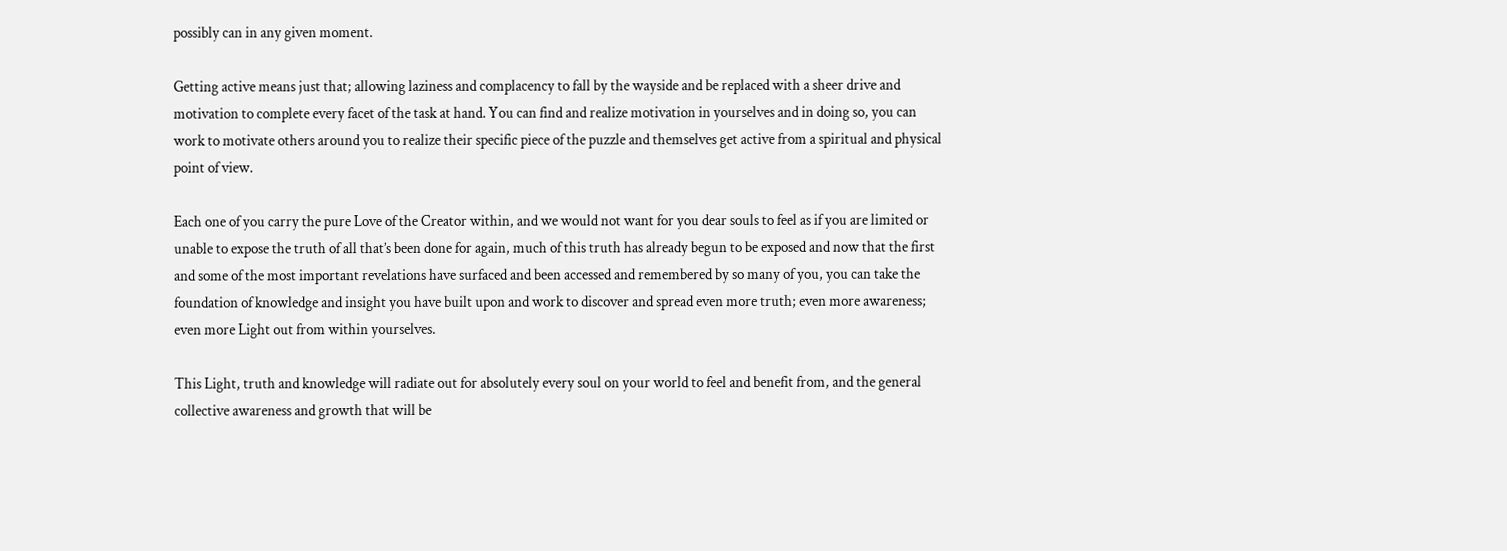possibly can in any given moment.

Getting active means just that; allowing laziness and complacency to fall by the wayside and be replaced with a sheer drive and motivation to complete every facet of the task at hand. You can find and realize motivation in yourselves and in doing so, you can work to motivate others around you to realize their specific piece of the puzzle and themselves get active from a spiritual and physical point of view.

Each one of you carry the pure Love of the Creator within, and we would not want for you dear souls to feel as if you are limited or unable to expose the truth of all that’s been done for again, much of this truth has already begun to be exposed and now that the first and some of the most important revelations have surfaced and been accessed and remembered by so many of you, you can take the foundation of knowledge and insight you have built upon and work to discover and spread even more truth; even more awareness; even more Light out from within yourselves.

This Light, truth and knowledge will radiate out for absolutely every soul on your world to feel and benefit from, and the general collective awareness and growth that will be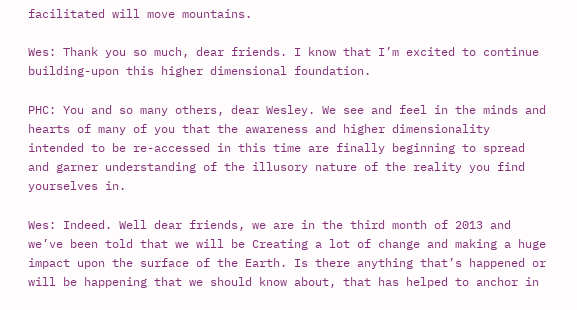facilitated will move mountains.

Wes: Thank you so much, dear friends. I know that I’m excited to continue building-upon this higher dimensional foundation.

PHC: You and so many others, dear Wesley. We see and feel in the minds and hearts of many of you that the awareness and higher dimensionality intended to be re-accessed in this time are finally beginning to spread and garner understanding of the illusory nature of the reality you find yourselves in.

Wes: Indeed. Well dear friends, we are in the third month of 2013 and we’ve been told that we will be Creating a lot of change and making a huge impact upon the surface of the Earth. Is there anything that’s happened or will be happening that we should know about, that has helped to anchor in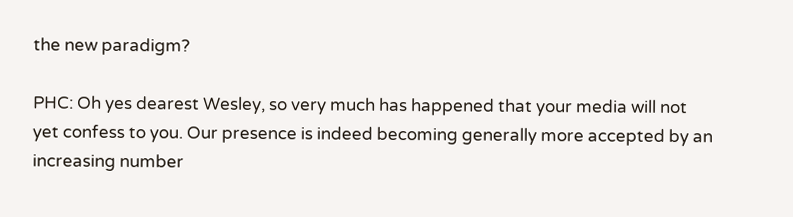the new paradigm?

PHC: Oh yes dearest Wesley, so very much has happened that your media will not yet confess to you. Our presence is indeed becoming generally more accepted by an increasing number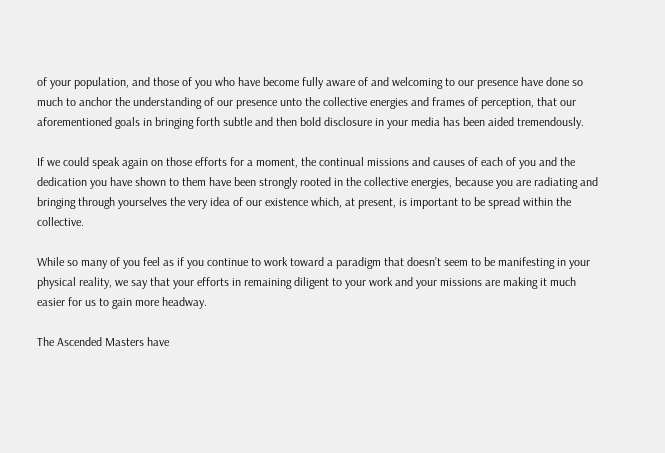of your population, and those of you who have become fully aware of and welcoming to our presence have done so much to anchor the understanding of our presence unto the collective energies and frames of perception, that our aforementioned goals in bringing forth subtle and then bold disclosure in your media has been aided tremendously.

If we could speak again on those efforts for a moment, the continual missions and causes of each of you and the dedication you have shown to them have been strongly rooted in the collective energies, because you are radiating and bringing through yourselves the very idea of our existence which, at present, is important to be spread within the collective.

While so many of you feel as if you continue to work toward a paradigm that doesn’t seem to be manifesting in your physical reality, we say that your efforts in remaining diligent to your work and your missions are making it much easier for us to gain more headway.

The Ascended Masters have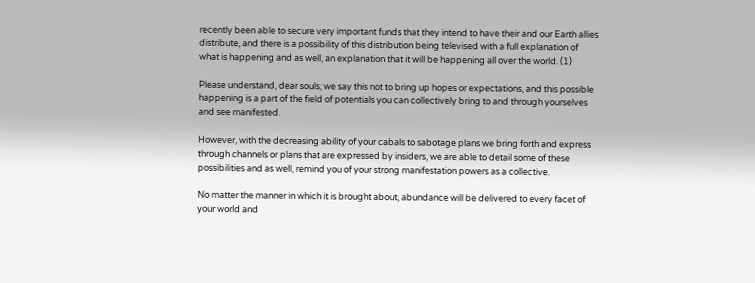recently been able to secure very important funds that they intend to have their and our Earth allies distribute, and there is a possibility of this distribution being televised with a full explanation of what is happening and as well, an explanation that it will be happening all over the world. (1)

Please understand, dear souls; we say this not to bring up hopes or expectations, and this possible happening is a part of the field of potentials you can collectively bring to and through yourselves and see manifested.

However, with the decreasing ability of your cabals to sabotage plans we bring forth and express through channels or plans that are expressed by insiders, we are able to detail some of these possibilities and as well, remind you of your strong manifestation powers as a collective.

No matter the manner in which it is brought about, abundance will be delivered to every facet of your world and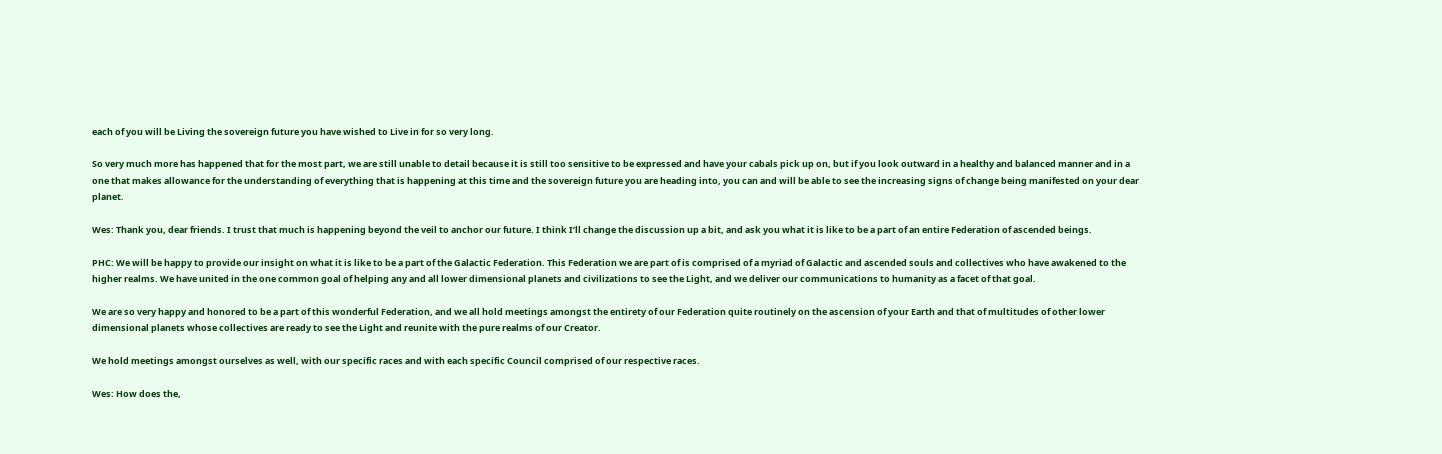each of you will be Living the sovereign future you have wished to Live in for so very long.

So very much more has happened that for the most part, we are still unable to detail because it is still too sensitive to be expressed and have your cabals pick up on, but if you look outward in a healthy and balanced manner and in a one that makes allowance for the understanding of everything that is happening at this time and the sovereign future you are heading into, you can and will be able to see the increasing signs of change being manifested on your dear planet.

Wes: Thank you, dear friends. I trust that much is happening beyond the veil to anchor our future. I think I’ll change the discussion up a bit, and ask you what it is like to be a part of an entire Federation of ascended beings.

PHC: We will be happy to provide our insight on what it is like to be a part of the Galactic Federation. This Federation we are part of is comprised of a myriad of Galactic and ascended souls and collectives who have awakened to the higher realms. We have united in the one common goal of helping any and all lower dimensional planets and civilizations to see the Light, and we deliver our communications to humanity as a facet of that goal.

We are so very happy and honored to be a part of this wonderful Federation, and we all hold meetings amongst the entirety of our Federation quite routinely on the ascension of your Earth and that of multitudes of other lower dimensional planets whose collectives are ready to see the Light and reunite with the pure realms of our Creator.

We hold meetings amongst ourselves as well, with our specific races and with each specific Council comprised of our respective races.

Wes: How does the,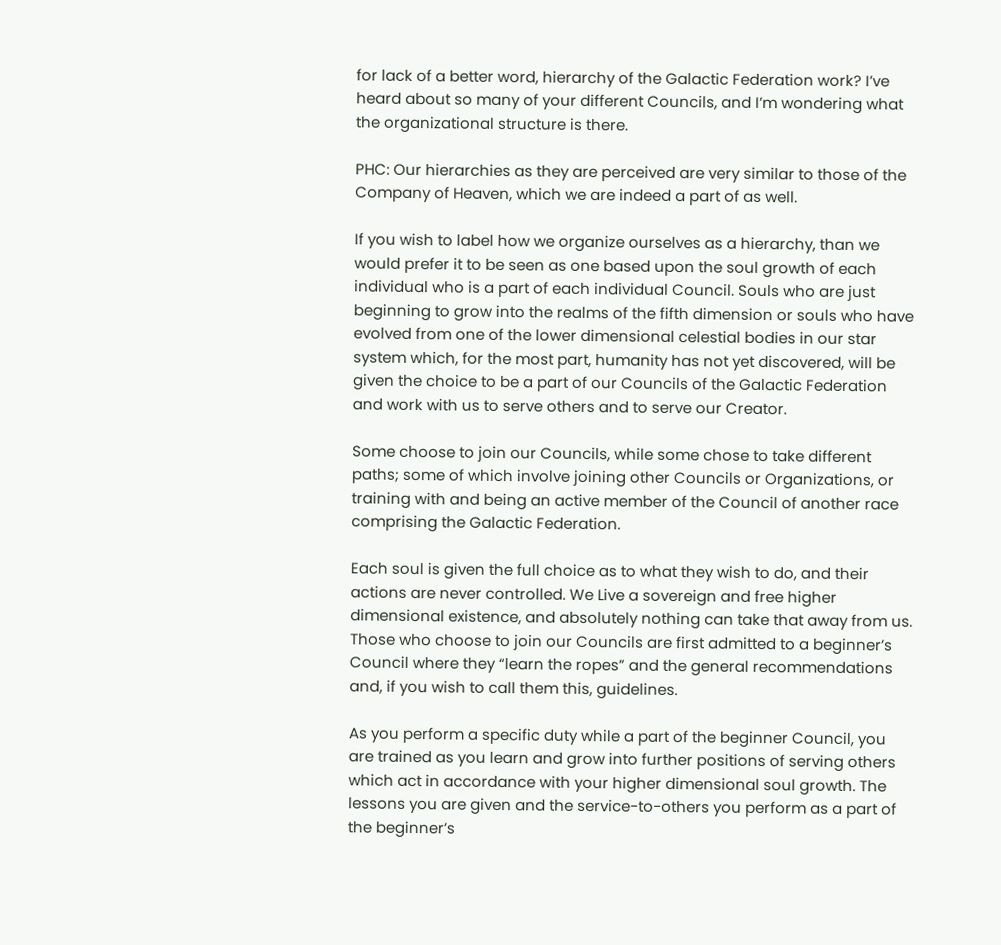for lack of a better word, hierarchy of the Galactic Federation work? I’ve heard about so many of your different Councils, and I’m wondering what the organizational structure is there.

PHC: Our hierarchies as they are perceived are very similar to those of the Company of Heaven, which we are indeed a part of as well.

If you wish to label how we organize ourselves as a hierarchy, than we would prefer it to be seen as one based upon the soul growth of each individual who is a part of each individual Council. Souls who are just beginning to grow into the realms of the fifth dimension or souls who have evolved from one of the lower dimensional celestial bodies in our star system which, for the most part, humanity has not yet discovered, will be given the choice to be a part of our Councils of the Galactic Federation and work with us to serve others and to serve our Creator.

Some choose to join our Councils, while some chose to take different paths; some of which involve joining other Councils or Organizations, or training with and being an active member of the Council of another race comprising the Galactic Federation.

Each soul is given the full choice as to what they wish to do, and their actions are never controlled. We Live a sovereign and free higher dimensional existence, and absolutely nothing can take that away from us. Those who choose to join our Councils are first admitted to a beginner’s Council where they “learn the ropes” and the general recommendations and, if you wish to call them this, guidelines.

As you perform a specific duty while a part of the beginner Council, you are trained as you learn and grow into further positions of serving others which act in accordance with your higher dimensional soul growth. The lessons you are given and the service-to-others you perform as a part of the beginner’s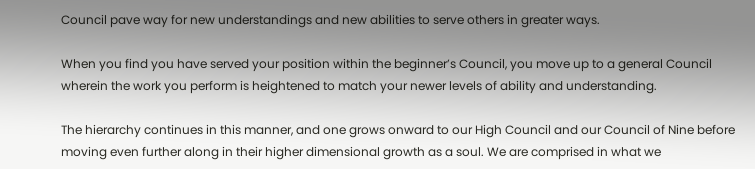Council pave way for new understandings and new abilities to serve others in greater ways.

When you find you have served your position within the beginner’s Council, you move up to a general Council wherein the work you perform is heightened to match your newer levels of ability and understanding.

The hierarchy continues in this manner, and one grows onward to our High Council and our Council of Nine before moving even further along in their higher dimensional growth as a soul. We are comprised in what we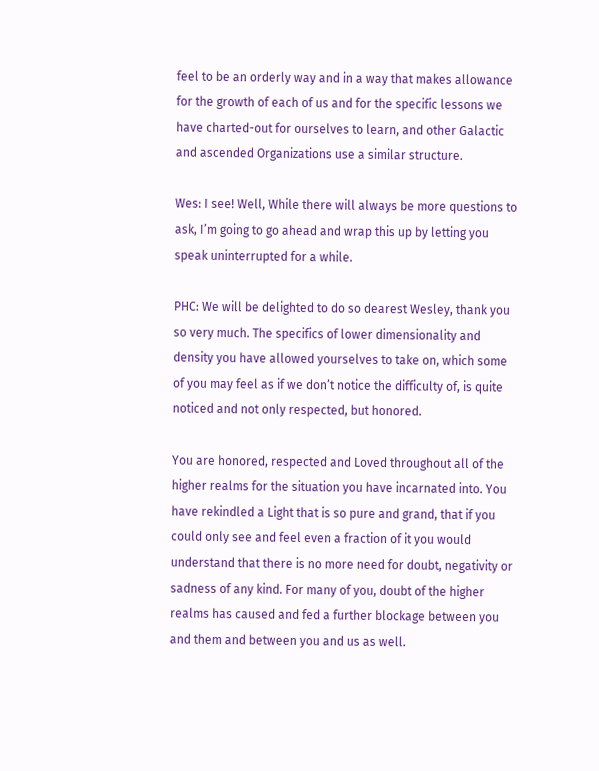feel to be an orderly way and in a way that makes allowance for the growth of each of us and for the specific lessons we have charted-out for ourselves to learn, and other Galactic and ascended Organizations use a similar structure.

Wes: I see! Well, While there will always be more questions to ask, I’m going to go ahead and wrap this up by letting you speak uninterrupted for a while.

PHC: We will be delighted to do so dearest Wesley, thank you so very much. The specifics of lower dimensionality and density you have allowed yourselves to take on, which some of you may feel as if we don’t notice the difficulty of, is quite noticed and not only respected, but honored.

You are honored, respected and Loved throughout all of the higher realms for the situation you have incarnated into. You have rekindled a Light that is so pure and grand, that if you could only see and feel even a fraction of it you would understand that there is no more need for doubt, negativity or sadness of any kind. For many of you, doubt of the higher realms has caused and fed a further blockage between you and them and between you and us as well.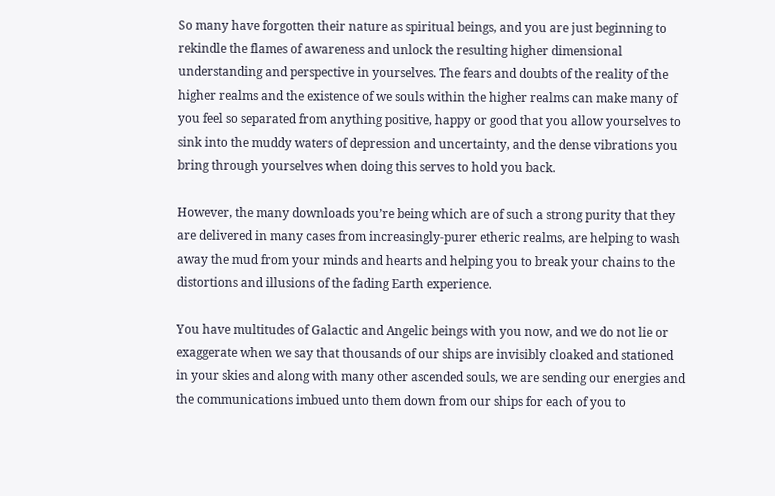So many have forgotten their nature as spiritual beings, and you are just beginning to rekindle the flames of awareness and unlock the resulting higher dimensional understanding and perspective in yourselves. The fears and doubts of the reality of the higher realms and the existence of we souls within the higher realms can make many of you feel so separated from anything positive, happy or good that you allow yourselves to sink into the muddy waters of depression and uncertainty, and the dense vibrations you bring through yourselves when doing this serves to hold you back.

However, the many downloads you’re being which are of such a strong purity that they are delivered in many cases from increasingly-purer etheric realms, are helping to wash away the mud from your minds and hearts and helping you to break your chains to the distortions and illusions of the fading Earth experience.

You have multitudes of Galactic and Angelic beings with you now, and we do not lie or exaggerate when we say that thousands of our ships are invisibly cloaked and stationed in your skies and along with many other ascended souls, we are sending our energies and the communications imbued unto them down from our ships for each of you to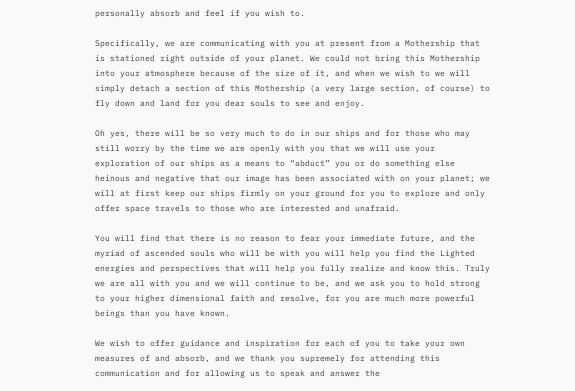personally absorb and feel if you wish to.

Specifically, we are communicating with you at present from a Mothership that is stationed right outside of your planet. We could not bring this Mothership into your atmosphere because of the size of it, and when we wish to we will simply detach a section of this Mothership (a very large section, of course) to fly down and land for you dear souls to see and enjoy.

Oh yes, there will be so very much to do in our ships and for those who may still worry by the time we are openly with you that we will use your exploration of our ships as a means to “abduct” you or do something else heinous and negative that our image has been associated with on your planet; we will at first keep our ships firmly on your ground for you to explore and only offer space travels to those who are interested and unafraid.

You will find that there is no reason to fear your immediate future, and the myriad of ascended souls who will be with you will help you find the Lighted energies and perspectives that will help you fully realize and know this. Truly we are all with you and we will continue to be, and we ask you to hold strong to your higher dimensional faith and resolve, for you are much more powerful beings than you have known.

We wish to offer guidance and inspiration for each of you to take your own measures of and absorb, and we thank you supremely for attending this communication and for allowing us to speak and answer the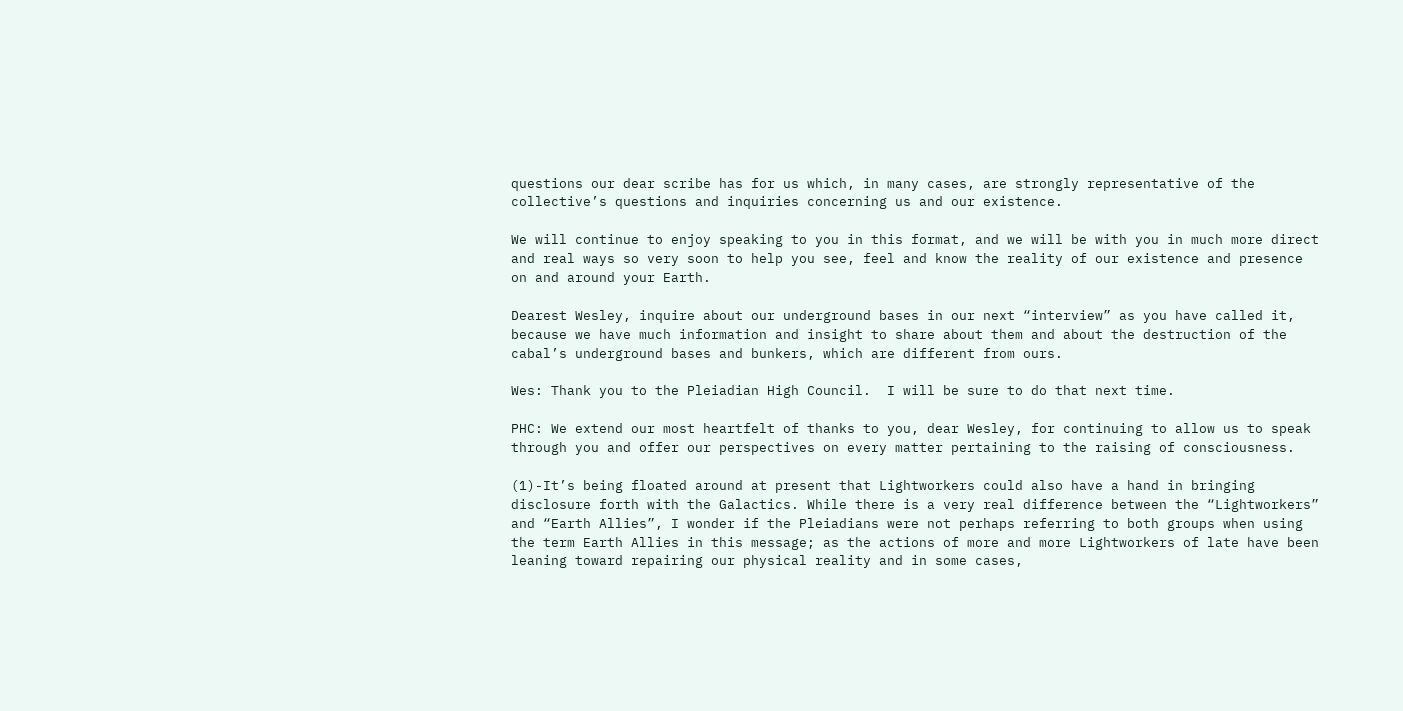questions our dear scribe has for us which, in many cases, are strongly representative of the collective’s questions and inquiries concerning us and our existence.

We will continue to enjoy speaking to you in this format, and we will be with you in much more direct and real ways so very soon to help you see, feel and know the reality of our existence and presence on and around your Earth.

Dearest Wesley, inquire about our underground bases in our next “interview” as you have called it, because we have much information and insight to share about them and about the destruction of the cabal’s underground bases and bunkers, which are different from ours.

Wes: Thank you to the Pleiadian High Council.  I will be sure to do that next time.

PHC: We extend our most heartfelt of thanks to you, dear Wesley, for continuing to allow us to speak through you and offer our perspectives on every matter pertaining to the raising of consciousness.

(1)-It’s being floated around at present that Lightworkers could also have a hand in bringing disclosure forth with the Galactics. While there is a very real difference between the “Lightworkers” and “Earth Allies”, I wonder if the Pleiadians were not perhaps referring to both groups when using the term Earth Allies in this message; as the actions of more and more Lightworkers of late have been leaning toward repairing our physical reality and in some cases,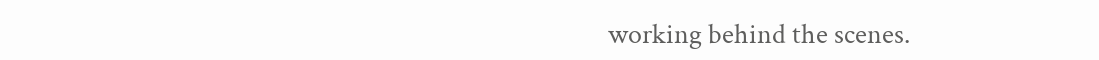working behind the scenes.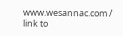www.wesannac.com / link to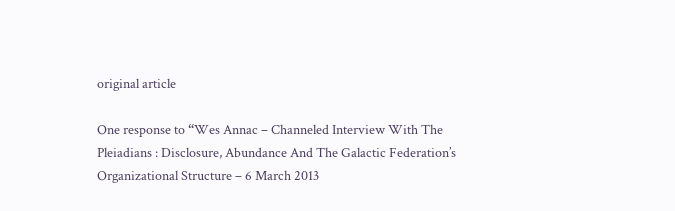original article

One response to “Wes Annac – Channeled Interview With The Pleiadians : Disclosure, Abundance And The Galactic Federation’s Organizational Structure – 6 March 2013